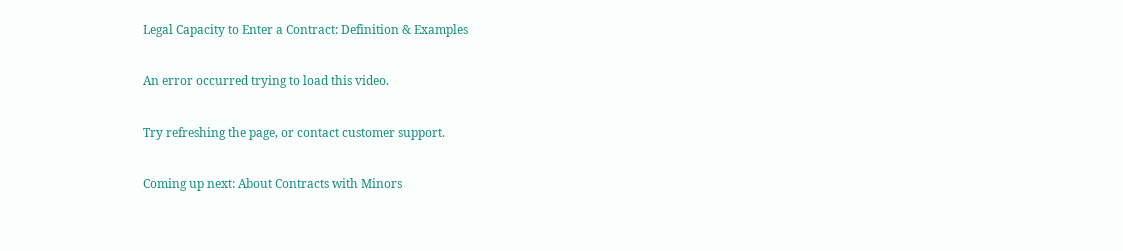Legal Capacity to Enter a Contract: Definition & Examples

An error occurred trying to load this video.

Try refreshing the page, or contact customer support.

Coming up next: About Contracts with Minors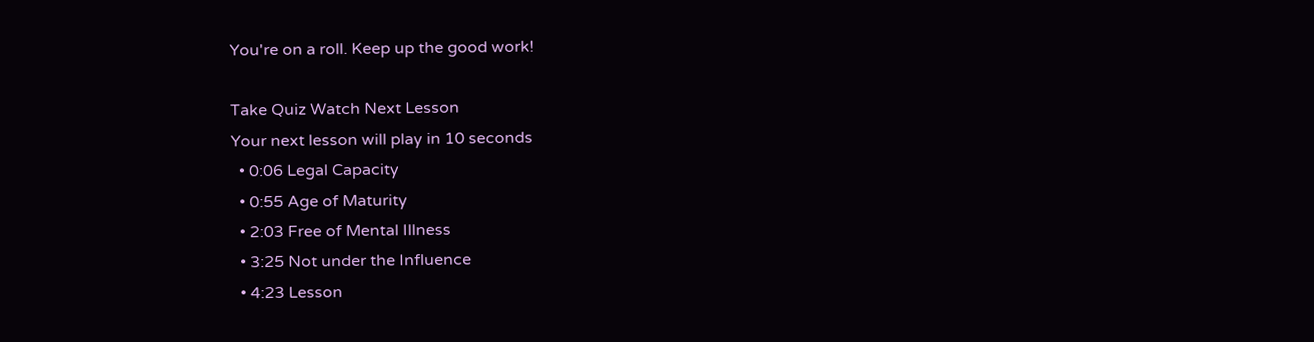You're on a roll. Keep up the good work!

Take Quiz Watch Next Lesson
Your next lesson will play in 10 seconds
  • 0:06 Legal Capacity
  • 0:55 Age of Maturity
  • 2:03 Free of Mental Illness
  • 3:25 Not under the Influence
  • 4:23 Lesson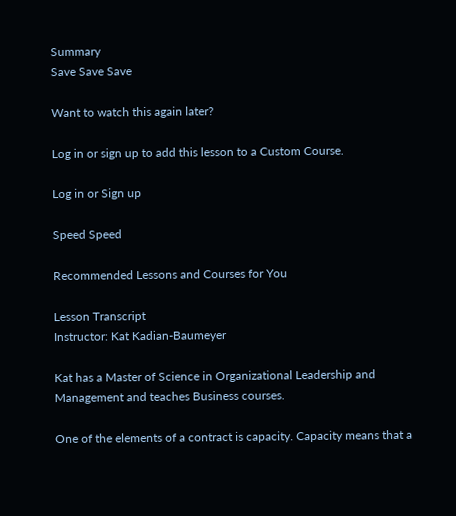Summary
Save Save Save

Want to watch this again later?

Log in or sign up to add this lesson to a Custom Course.

Log in or Sign up

Speed Speed

Recommended Lessons and Courses for You

Lesson Transcript
Instructor: Kat Kadian-Baumeyer

Kat has a Master of Science in Organizational Leadership and Management and teaches Business courses.

One of the elements of a contract is capacity. Capacity means that a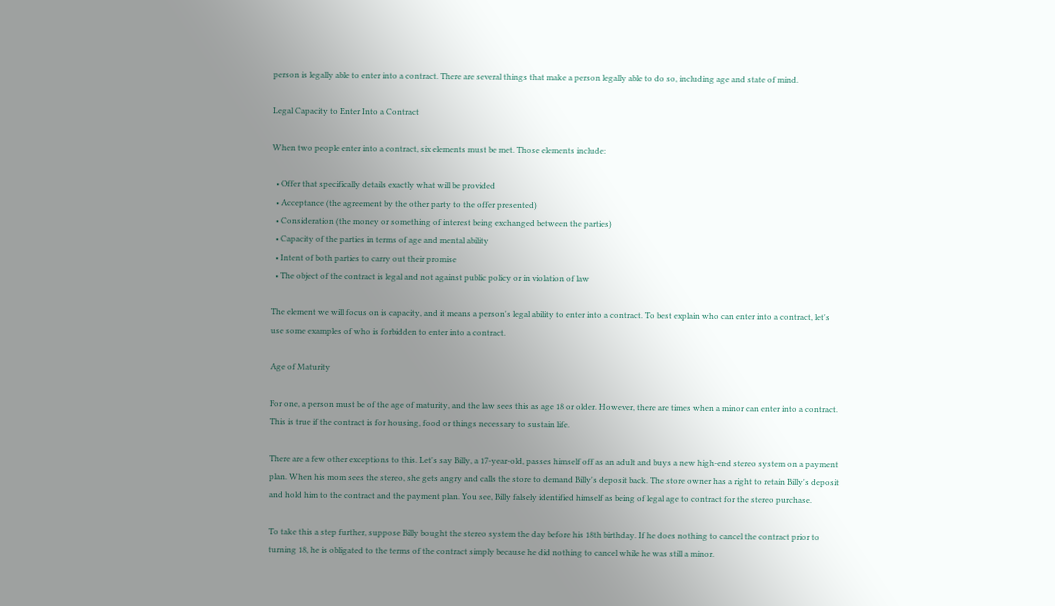person is legally able to enter into a contract. There are several things that make a person legally able to do so, including age and state of mind.

Legal Capacity to Enter Into a Contract

When two people enter into a contract, six elements must be met. Those elements include:

  • Offer that specifically details exactly what will be provided
  • Acceptance (the agreement by the other party to the offer presented)
  • Consideration (the money or something of interest being exchanged between the parties)
  • Capacity of the parties in terms of age and mental ability
  • Intent of both parties to carry out their promise
  • The object of the contract is legal and not against public policy or in violation of law

The element we will focus on is capacity, and it means a person's legal ability to enter into a contract. To best explain who can enter into a contract, let's use some examples of who is forbidden to enter into a contract.

Age of Maturity

For one, a person must be of the age of maturity, and the law sees this as age 18 or older. However, there are times when a minor can enter into a contract. This is true if the contract is for housing, food or things necessary to sustain life.

There are a few other exceptions to this. Let's say Billy, a 17-year-old, passes himself off as an adult and buys a new high-end stereo system on a payment plan. When his mom sees the stereo, she gets angry and calls the store to demand Billy's deposit back. The store owner has a right to retain Billy's deposit and hold him to the contract and the payment plan. You see, Billy falsely identified himself as being of legal age to contract for the stereo purchase.

To take this a step further, suppose Billy bought the stereo system the day before his 18th birthday. If he does nothing to cancel the contract prior to turning 18, he is obligated to the terms of the contract simply because he did nothing to cancel while he was still a minor.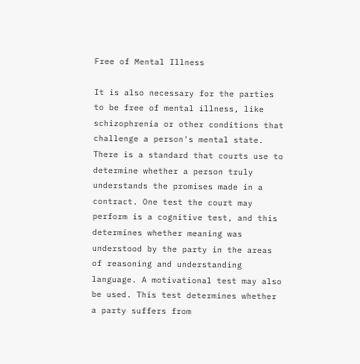Free of Mental Illness

It is also necessary for the parties to be free of mental illness, like schizophrenia or other conditions that challenge a person's mental state. There is a standard that courts use to determine whether a person truly understands the promises made in a contract. One test the court may perform is a cognitive test, and this determines whether meaning was understood by the party in the areas of reasoning and understanding language. A motivational test may also be used. This test determines whether a party suffers from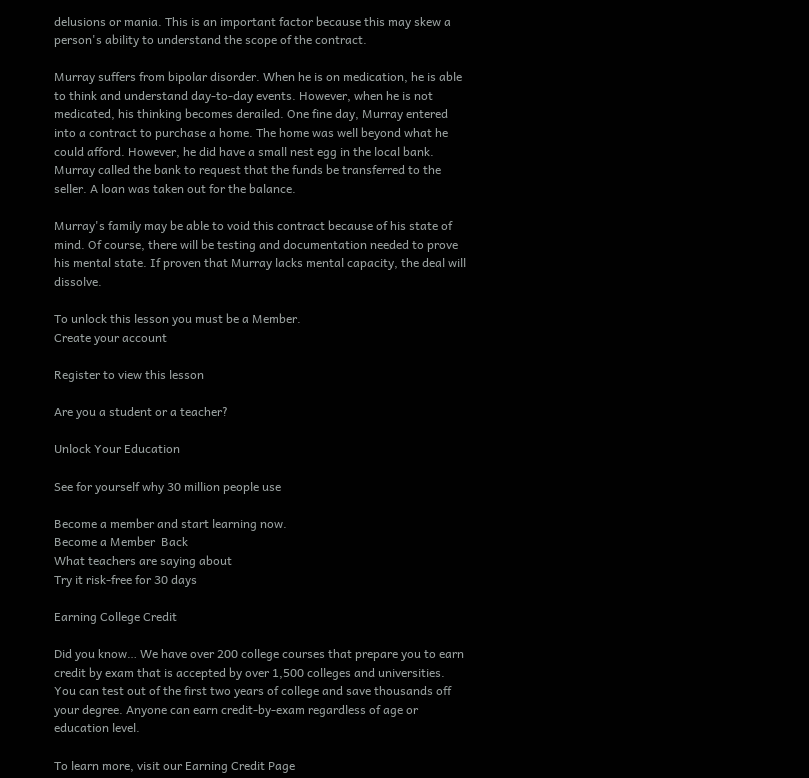delusions or mania. This is an important factor because this may skew a person's ability to understand the scope of the contract.

Murray suffers from bipolar disorder. When he is on medication, he is able to think and understand day-to-day events. However, when he is not medicated, his thinking becomes derailed. One fine day, Murray entered into a contract to purchase a home. The home was well beyond what he could afford. However, he did have a small nest egg in the local bank. Murray called the bank to request that the funds be transferred to the seller. A loan was taken out for the balance.

Murray's family may be able to void this contract because of his state of mind. Of course, there will be testing and documentation needed to prove his mental state. If proven that Murray lacks mental capacity, the deal will dissolve.

To unlock this lesson you must be a Member.
Create your account

Register to view this lesson

Are you a student or a teacher?

Unlock Your Education

See for yourself why 30 million people use

Become a member and start learning now.
Become a Member  Back
What teachers are saying about
Try it risk-free for 30 days

Earning College Credit

Did you know… We have over 200 college courses that prepare you to earn credit by exam that is accepted by over 1,500 colleges and universities. You can test out of the first two years of college and save thousands off your degree. Anyone can earn credit-by-exam regardless of age or education level.

To learn more, visit our Earning Credit Page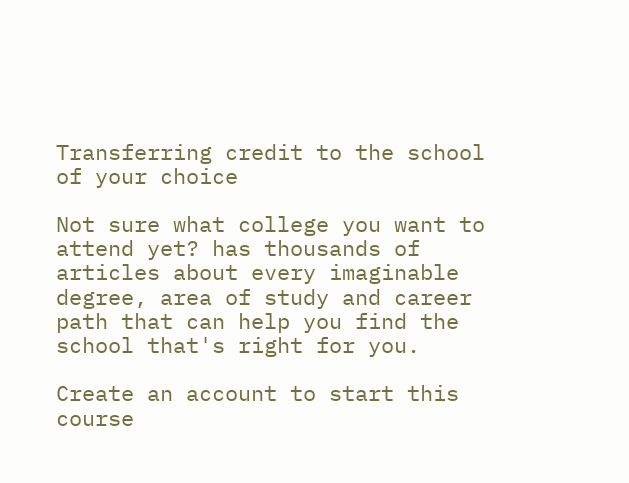Transferring credit to the school of your choice

Not sure what college you want to attend yet? has thousands of articles about every imaginable degree, area of study and career path that can help you find the school that's right for you.

Create an account to start this course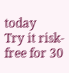today
Try it risk-free for 30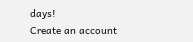days!
Create an account